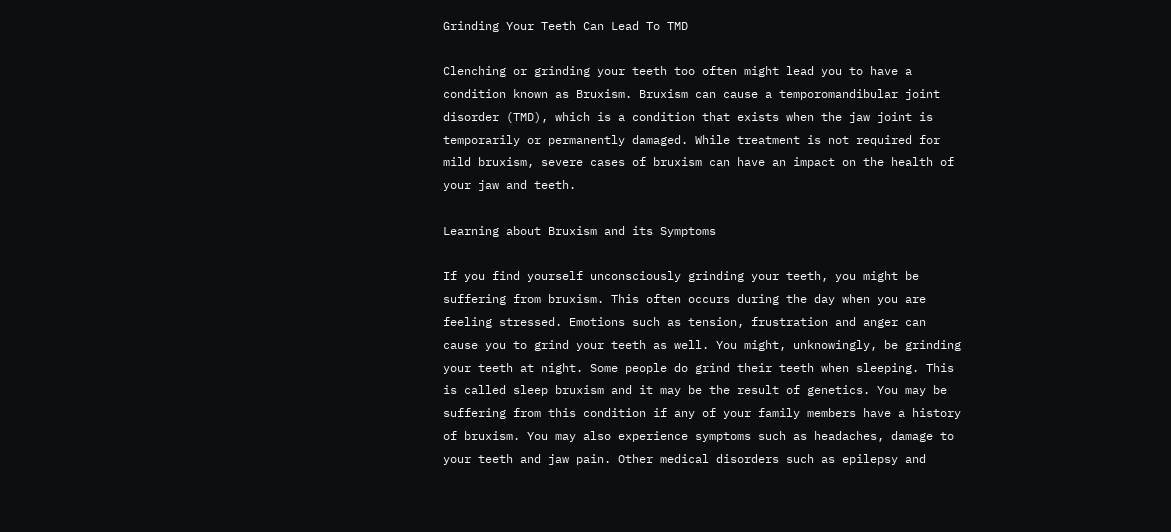Grinding Your Teeth Can Lead To TMD

Clenching or grinding your teeth too often might lead you to have a condition known as Bruxism. Bruxism can cause a temporomandibular joint disorder (TMD), which is a condition that exists when the jaw joint is temporarily or permanently damaged. While treatment is not required for mild bruxism, severe cases of bruxism can have an impact on the health of your jaw and teeth.

Learning about Bruxism and its Symptoms

If you find yourself unconsciously grinding your teeth, you might be suffering from bruxism. This often occurs during the day when you are feeling stressed. Emotions such as tension, frustration and anger can cause you to grind your teeth as well. You might, unknowingly, be grinding your teeth at night. Some people do grind their teeth when sleeping. This is called sleep bruxism and it may be the result of genetics. You may be suffering from this condition if any of your family members have a history of bruxism. You may also experience symptoms such as headaches, damage to your teeth and jaw pain. Other medical disorders such as epilepsy and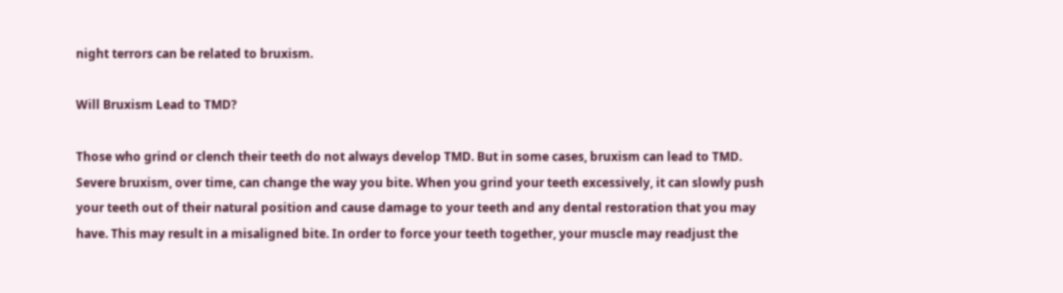night terrors can be related to bruxism.

Will Bruxism Lead to TMD?

Those who grind or clench their teeth do not always develop TMD. But in some cases, bruxism can lead to TMD. Severe bruxism, over time, can change the way you bite. When you grind your teeth excessively, it can slowly push your teeth out of their natural position and cause damage to your teeth and any dental restoration that you may have. This may result in a misaligned bite. In order to force your teeth together, your muscle may readjust the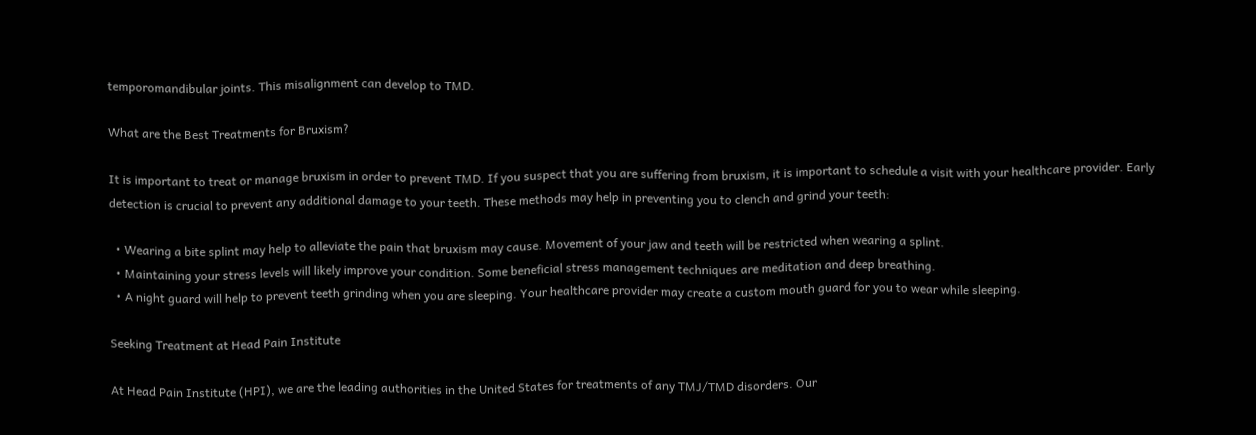temporomandibular joints. This misalignment can develop to TMD.

What are the Best Treatments for Bruxism?

It is important to treat or manage bruxism in order to prevent TMD. If you suspect that you are suffering from bruxism, it is important to schedule a visit with your healthcare provider. Early detection is crucial to prevent any additional damage to your teeth. These methods may help in preventing you to clench and grind your teeth:

  • Wearing a bite splint may help to alleviate the pain that bruxism may cause. Movement of your jaw and teeth will be restricted when wearing a splint.
  • Maintaining your stress levels will likely improve your condition. Some beneficial stress management techniques are meditation and deep breathing.
  • A night guard will help to prevent teeth grinding when you are sleeping. Your healthcare provider may create a custom mouth guard for you to wear while sleeping.

Seeking Treatment at Head Pain Institute

At Head Pain Institute (HPI), we are the leading authorities in the United States for treatments of any TMJ/TMD disorders. Our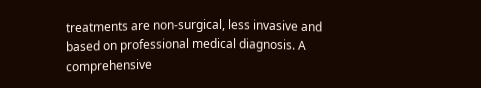treatments are non-surgical, less invasive and based on professional medical diagnosis. A comprehensive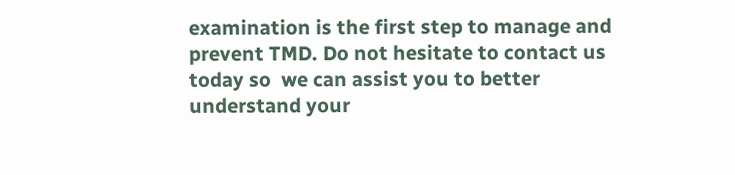examination is the first step to manage and prevent TMD. Do not hesitate to contact us today so  we can assist you to better understand your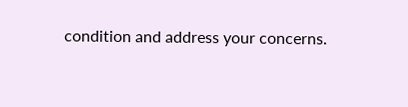condition and address your concerns.